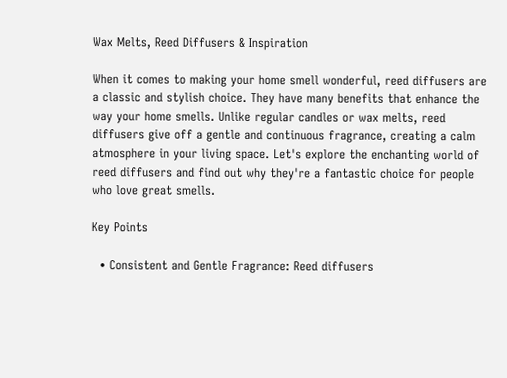Wax Melts, Reed Diffusers & Inspiration

When it comes to making your home smell wonderful, reed diffusers are a classic and stylish choice. They have many benefits that enhance the way your home smells. Unlike regular candles or wax melts, reed diffusers give off a gentle and continuous fragrance, creating a calm atmosphere in your living space. Let's explore the enchanting world of reed diffusers and find out why they're a fantastic choice for people who love great smells.

Key Points

  • Consistent and Gentle Fragrance: Reed diffusers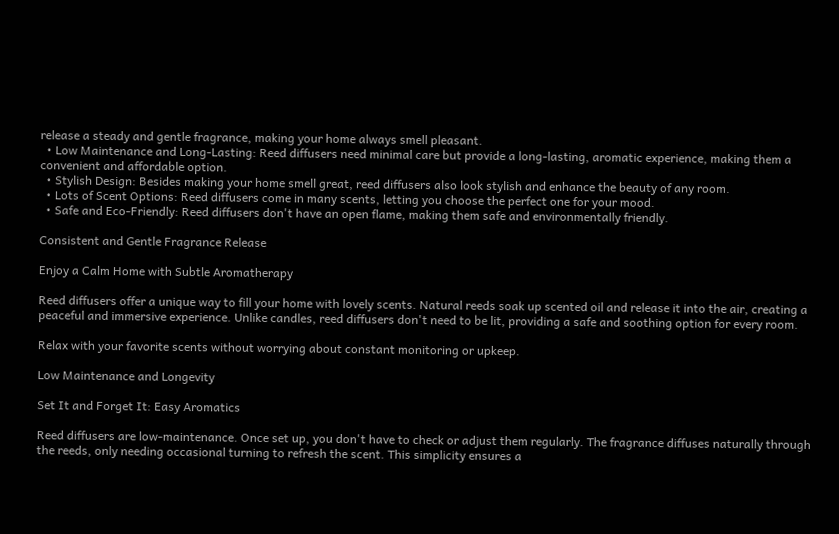release a steady and gentle fragrance, making your home always smell pleasant.
  • Low Maintenance and Long-Lasting: Reed diffusers need minimal care but provide a long-lasting, aromatic experience, making them a convenient and affordable option.
  • Stylish Design: Besides making your home smell great, reed diffusers also look stylish and enhance the beauty of any room.
  • Lots of Scent Options: Reed diffusers come in many scents, letting you choose the perfect one for your mood.
  • Safe and Eco-Friendly: Reed diffusers don't have an open flame, making them safe and environmentally friendly.

Consistent and Gentle Fragrance Release

Enjoy a Calm Home with Subtle Aromatherapy

Reed diffusers offer a unique way to fill your home with lovely scents. Natural reeds soak up scented oil and release it into the air, creating a peaceful and immersive experience. Unlike candles, reed diffusers don't need to be lit, providing a safe and soothing option for every room.

Relax with your favorite scents without worrying about constant monitoring or upkeep.

Low Maintenance and Longevity

Set It and Forget It: Easy Aromatics

Reed diffusers are low-maintenance. Once set up, you don't have to check or adjust them regularly. The fragrance diffuses naturally through the reeds, only needing occasional turning to refresh the scent. This simplicity ensures a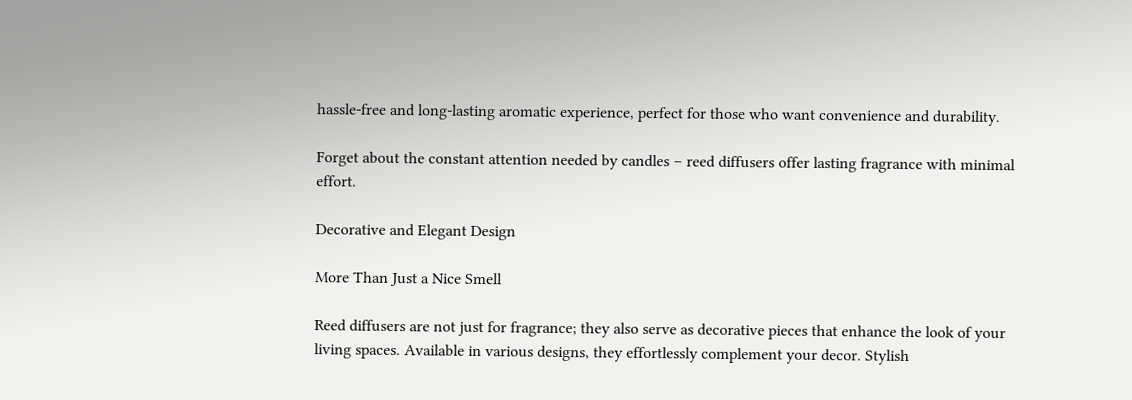hassle-free and long-lasting aromatic experience, perfect for those who want convenience and durability.

Forget about the constant attention needed by candles – reed diffusers offer lasting fragrance with minimal effort.

Decorative and Elegant Design

More Than Just a Nice Smell

Reed diffusers are not just for fragrance; they also serve as decorative pieces that enhance the look of your living spaces. Available in various designs, they effortlessly complement your decor. Stylish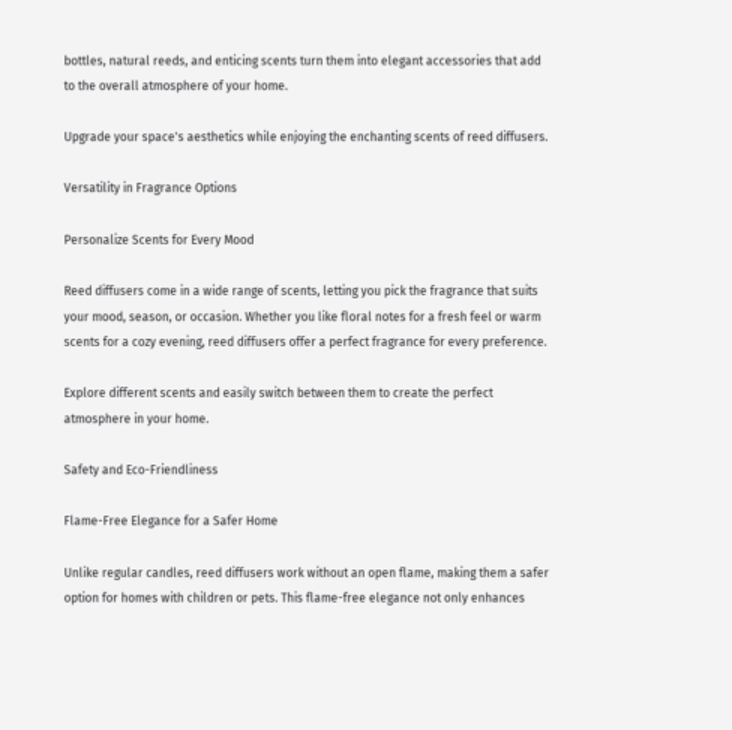bottles, natural reeds, and enticing scents turn them into elegant accessories that add to the overall atmosphere of your home.

Upgrade your space's aesthetics while enjoying the enchanting scents of reed diffusers.

Versatility in Fragrance Options

Personalize Scents for Every Mood

Reed diffusers come in a wide range of scents, letting you pick the fragrance that suits your mood, season, or occasion. Whether you like floral notes for a fresh feel or warm scents for a cozy evening, reed diffusers offer a perfect fragrance for every preference.

Explore different scents and easily switch between them to create the perfect atmosphere in your home.

Safety and Eco-Friendliness

Flame-Free Elegance for a Safer Home

Unlike regular candles, reed diffusers work without an open flame, making them a safer option for homes with children or pets. This flame-free elegance not only enhances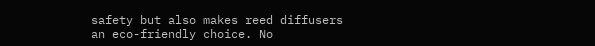safety but also makes reed diffusers an eco-friendly choice. No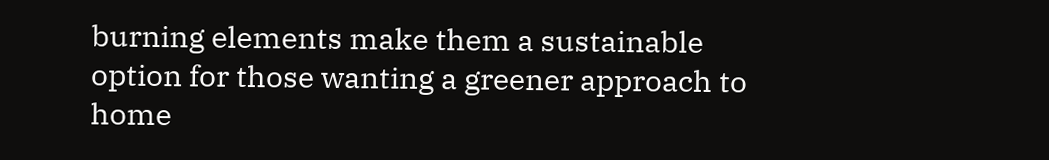burning elements make them a sustainable option for those wanting a greener approach to home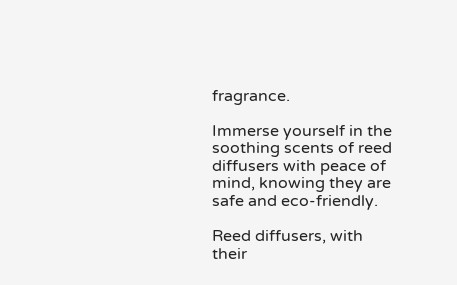fragrance.

Immerse yourself in the soothing scents of reed diffusers with peace of mind, knowing they are safe and eco-friendly.

Reed diffusers, with their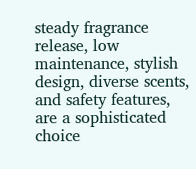steady fragrance release, low maintenance, stylish design, diverse scents, and safety features, are a sophisticated choice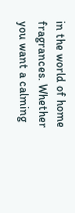in the world of home fragrances. Whether you want a calming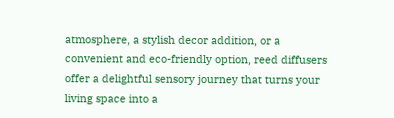atmosphere, a stylish decor addition, or a convenient and eco-friendly option, reed diffusers offer a delightful sensory journey that turns your living space into a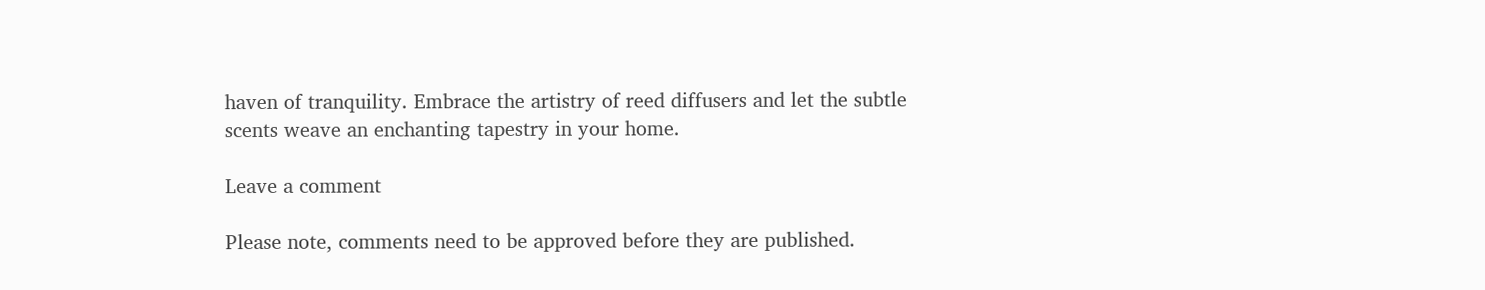haven of tranquility. Embrace the artistry of reed diffusers and let the subtle scents weave an enchanting tapestry in your home.

Leave a comment

Please note, comments need to be approved before they are published.